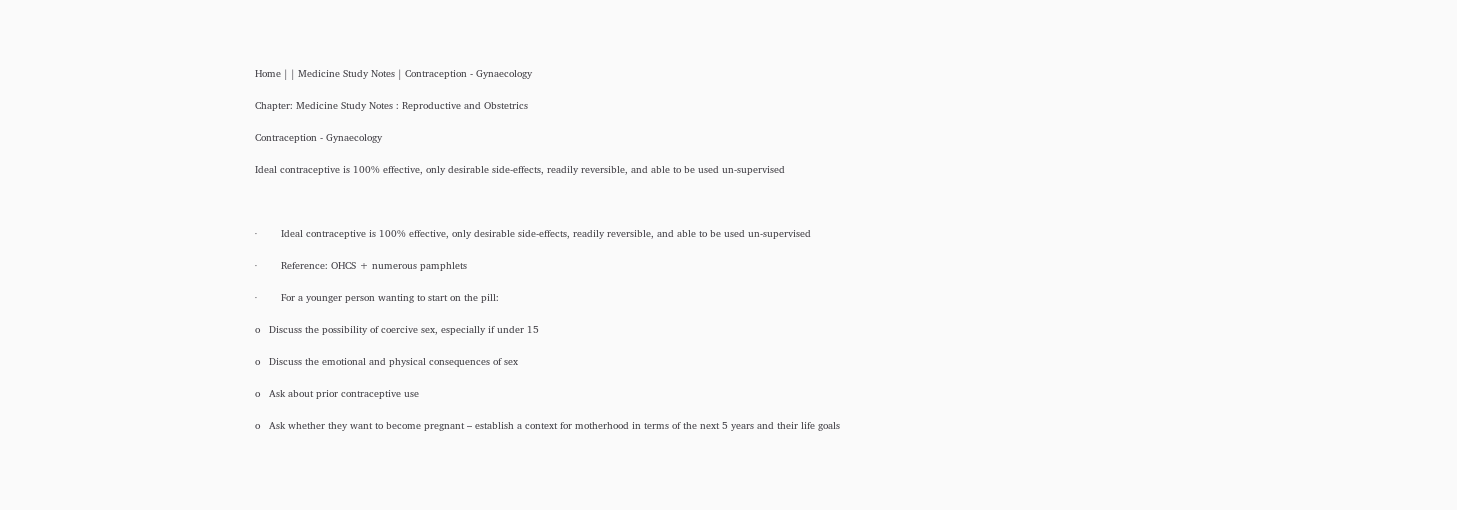Home | | Medicine Study Notes | Contraception - Gynaecology

Chapter: Medicine Study Notes : Reproductive and Obstetrics

Contraception - Gynaecology

Ideal contraceptive is 100% effective, only desirable side-effects, readily reversible, and able to be used un-supervised



·        Ideal contraceptive is 100% effective, only desirable side-effects, readily reversible, and able to be used un-supervised

·        Reference: OHCS + numerous pamphlets

·        For a younger person wanting to start on the pill:

o   Discuss the possibility of coercive sex, especially if under 15

o   Discuss the emotional and physical consequences of sex

o   Ask about prior contraceptive use

o   Ask whether they want to become pregnant – establish a context for motherhood in terms of the next 5 years and their life goals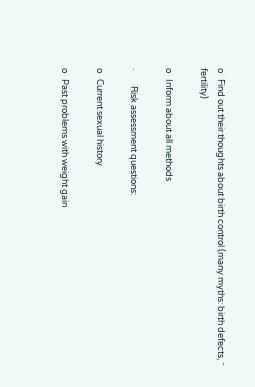o   Find out their thoughts about birth control (many myths: birth defects, ¯ fertility)

o   Inform about all methods

·        Risk assessment questions:

o   Current sexual history

o   Past problems with weight gain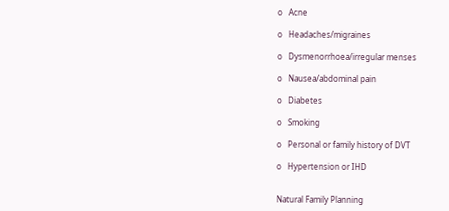o   Acne

o   Headaches/migraines

o   Dysmenorrhoea/irregular menses

o   Nausea/abdominal pain

o   Diabetes

o   Smoking

o   Personal or family history of DVT

o   Hypertension or IHD


Natural Family Planning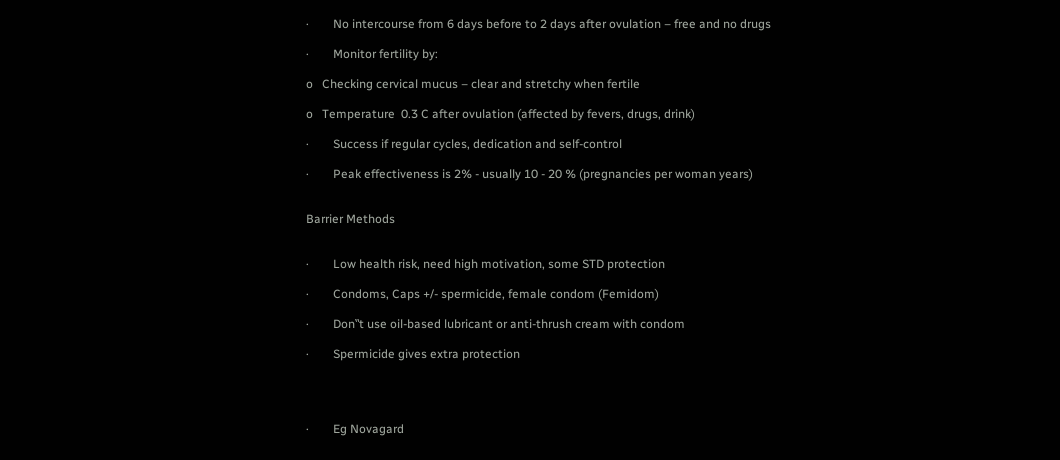·        No intercourse from 6 days before to 2 days after ovulation – free and no drugs

·        Monitor fertility by:

o   Checking cervical mucus – clear and stretchy when fertile

o   Temperature  0.3 C after ovulation (affected by fevers, drugs, drink)

·        Success if regular cycles, dedication and self-control

·        Peak effectiveness is 2% - usually 10 - 20 % (pregnancies per woman years)


Barrier Methods


·        Low health risk, need high motivation, some STD protection

·        Condoms, Caps +/- spermicide, female condom (Femidom)

·        Don‟t use oil-based lubricant or anti-thrush cream with condom

·        Spermicide gives extra protection




·        Eg Novagard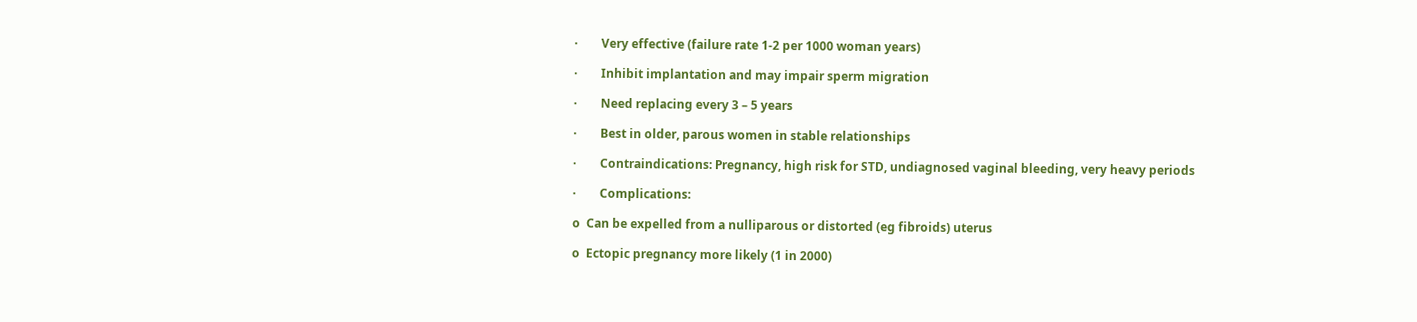·        Very effective (failure rate 1-2 per 1000 woman years)

·        Inhibit implantation and may impair sperm migration

·        Need replacing every 3 – 5 years

·        Best in older, parous women in stable relationships

·        Contraindications: Pregnancy, high risk for STD, undiagnosed vaginal bleeding, very heavy periods

·        Complications:

o  Can be expelled from a nulliparous or distorted (eg fibroids) uterus

o  Ectopic pregnancy more likely (1 in 2000)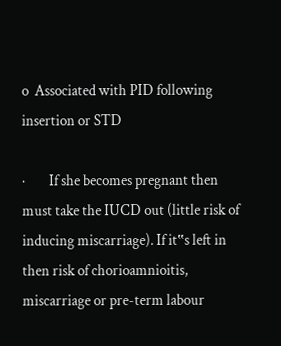o  Associated with PID following insertion or STD

·        If she becomes pregnant then must take the IUCD out (little risk of inducing miscarriage). If it‟s left in then risk of chorioamnioitis, miscarriage or pre-term labour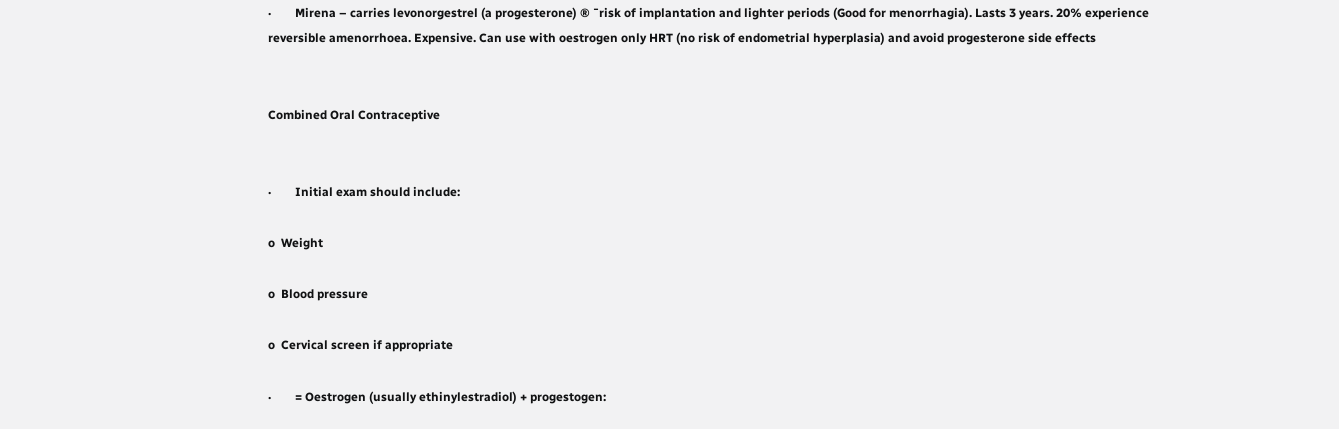·        Mirena – carries levonorgestrel (a progesterone) ® ¯risk of implantation and lighter periods (Good for menorrhagia). Lasts 3 years. 20% experience reversible amenorrhoea. Expensive. Can use with oestrogen only HRT (no risk of endometrial hyperplasia) and avoid progesterone side effects


Combined Oral Contraceptive


·        Initial exam should include:

o  Weight

o  Blood pressure

o  Cervical screen if appropriate

·        = Oestrogen (usually ethinylestradiol) + progestogen: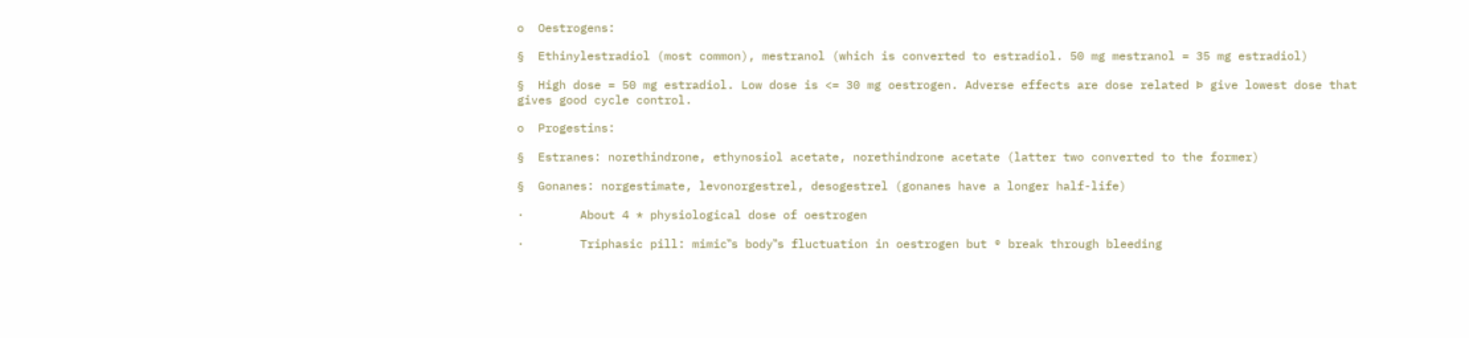o  Oestrogens:

§  Ethinylestradiol (most common), mestranol (which is converted to estradiol. 50 mg mestranol = 35 mg estradiol)

§  High dose = 50 mg estradiol. Low dose is <= 30 mg oestrogen. Adverse effects are dose related Þ give lowest dose that gives good cycle control.

o  Progestins:

§  Estranes: norethindrone, ethynosiol acetate, norethindrone acetate (latter two converted to the former)

§  Gonanes: norgestimate, levonorgestrel, desogestrel (gonanes have a longer half-life)

·        About 4 * physiological dose of oestrogen

·        Triphasic pill: mimic‟s body‟s fluctuation in oestrogen but ® break through bleeding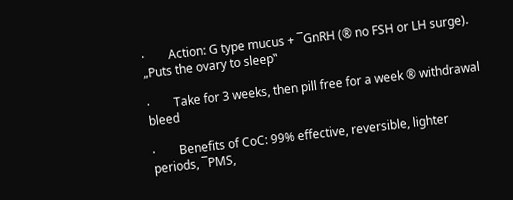·        Action: G type mucus + ¯GnRH (® no FSH or LH surge).  „Puts the ovary to sleep‟

·        Take for 3 weeks, then pill free for a week ® withdrawal bleed

·        Benefits of CoC: 99% effective, reversible, lighter periods, ¯PMS,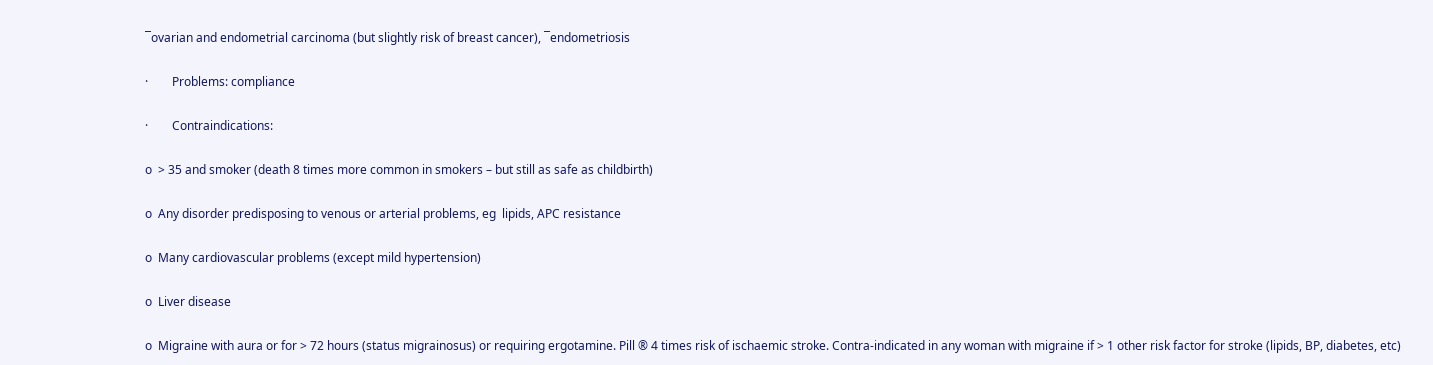¯ovarian and endometrial carcinoma (but slightly risk of breast cancer), ¯endometriosis

·        Problems: compliance

·        Contraindications:

o  > 35 and smoker (death 8 times more common in smokers – but still as safe as childbirth)

o  Any disorder predisposing to venous or arterial problems, eg  lipids, APC resistance

o  Many cardiovascular problems (except mild hypertension)

o  Liver disease

o  Migraine with aura or for > 72 hours (status migrainosus) or requiring ergotamine. Pill ® 4 times risk of ischaemic stroke. Contra-indicated in any woman with migraine if > 1 other risk factor for stroke (lipids, BP, diabetes, etc)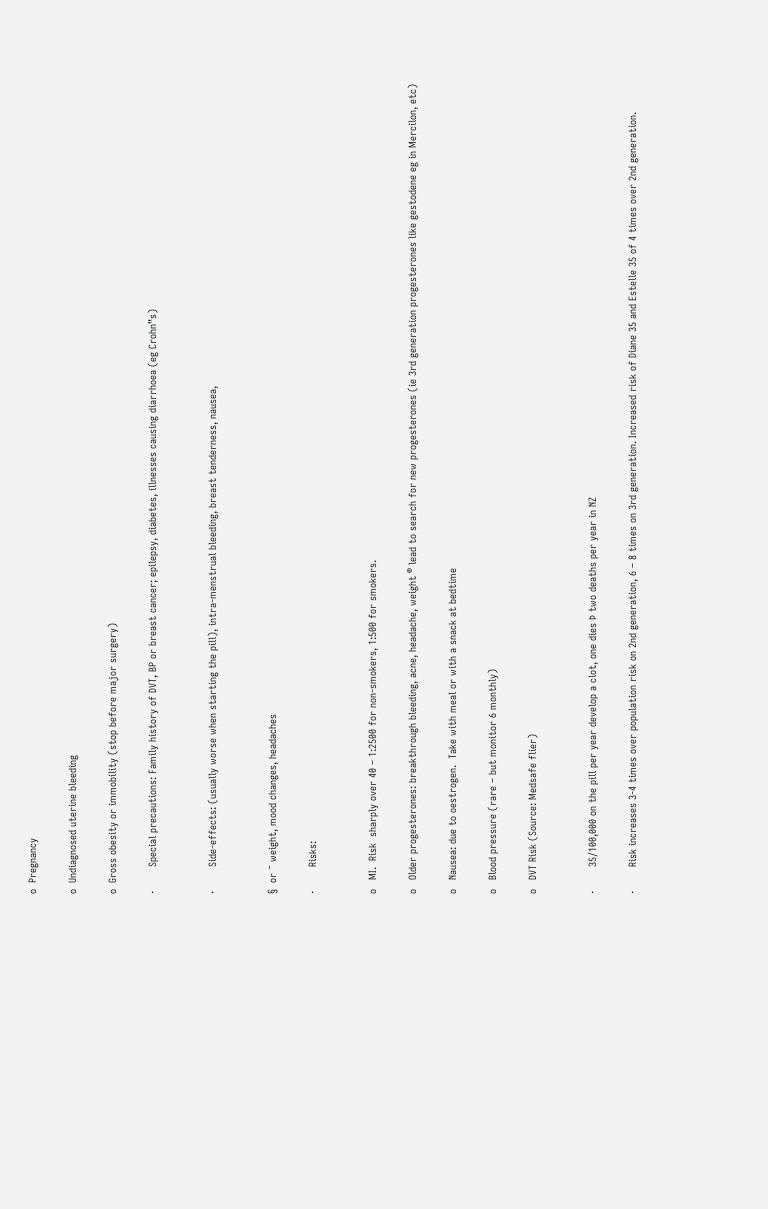o  Pregnancy

o  Undiagnosed uterine bleeding

o  Gross obesity or immobility (stop before major surgery)

·        Special precautions: Family history of DVT, BP or breast cancer; epilepsy, diabetes, illnesses causing diarrhoea (eg Crohn‟s)


·        Side-effects: (usually worse when starting the pill), intra-menstrual bleeding, breast tenderness, nausea,


§  or ¯ weight, mood changes, headaches

·        Risks:


o   MI.  Risk  sharply over 40 – 1:2500 for non-smokers, 1:500 for smokers.

o   Older progesterones: breakthrough bleeding, acne, headache, weight ® lead to search for new progesterones (ie 3rd generation progesterones like gestodene eg in Mercilon, etc)

o   Nausea: due to oestrogen.  Take with meal or with a snack at bedtime

o   Blood pressure (rare – but monitor 6 monthly)

o   DVT Risk (Source: Medsafe flier)


·        35/100,000 on the pill per year develop a clot, one dies Þ two deaths per year in NZ

·        Risk increases 3-4 times over population risk on 2nd generation, 6 – 8 times on 3rd generation. Increased risk of Diane 35 and Estelle 35 of 4 times over 2nd generation.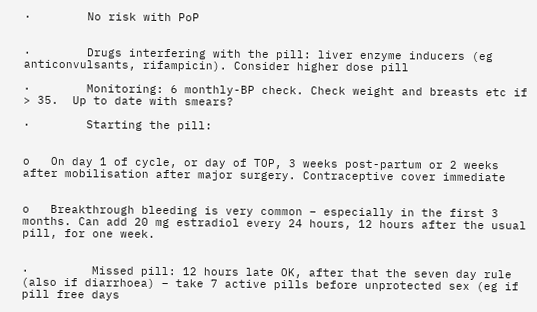·        No risk with PoP


·        Drugs interfering with the pill: liver enzyme inducers (eg anticonvulsants, rifampicin). Consider higher dose pill

·        Monitoring: 6 monthly-BP check. Check weight and breasts etc if > 35.  Up to date with smears?

·        Starting the pill:


o   On day 1 of cycle, or day of TOP, 3 weeks post-partum or 2 weeks after mobilisation after major surgery. Contraceptive cover immediate


o   Breakthrough bleeding is very common – especially in the first 3 months. Can add 20 mg estradiol every 24 hours, 12 hours after the usual pill, for one week.


·         Missed pill: 12 hours late OK, after that the seven day rule (also if diarrhoea) – take 7 active pills before unprotected sex (eg if pill free days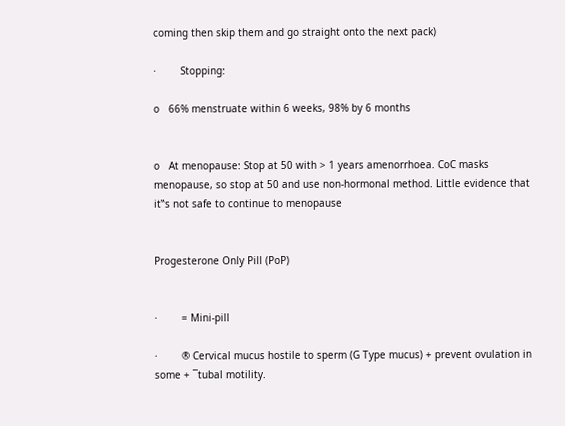coming then skip them and go straight onto the next pack)

·        Stopping:

o   66% menstruate within 6 weeks, 98% by 6 months


o   At menopause: Stop at 50 with > 1 years amenorrhoea. CoC masks menopause, so stop at 50 and use non-hormonal method. Little evidence that it‟s not safe to continue to menopause


Progesterone Only Pill (PoP)


·        = Mini-pill

·        ® Cervical mucus hostile to sperm (G Type mucus) + prevent ovulation in some + ¯tubal motility.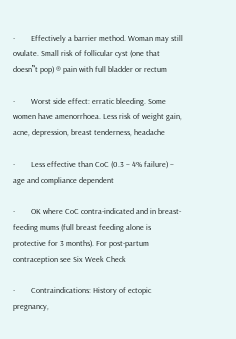·        Effectively a barrier method. Woman may still ovulate. Small risk of follicular cyst (one that doesn‟t pop) ® pain with full bladder or rectum

·        Worst side effect: erratic bleeding. Some women have amenorrhoea. Less risk of weight gain, acne, depression, breast tenderness, headache

·        Less effective than CoC (0.3 – 4% failure) – age and compliance dependent

·        OK where CoC contra-indicated and in breast-feeding mums (full breast feeding alone is protective for 3 months). For post-partum contraception see Six Week Check

·        Contraindications: History of ectopic pregnancy,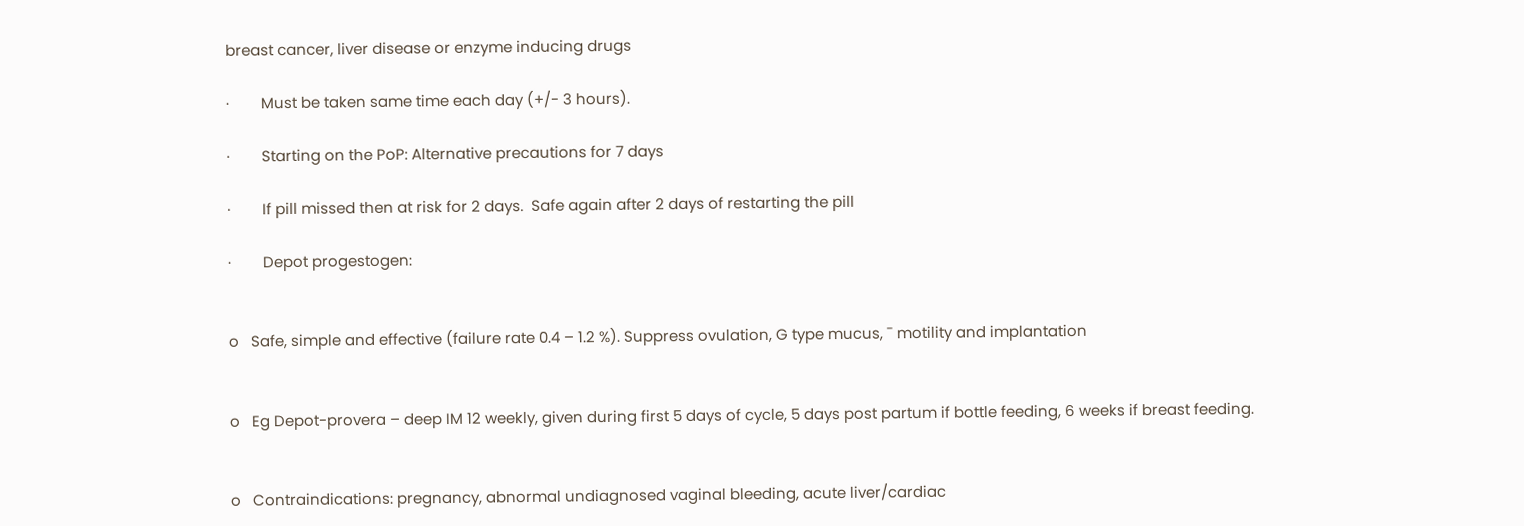breast cancer, liver disease or enzyme inducing drugs

·        Must be taken same time each day (+/- 3 hours).

·        Starting on the PoP: Alternative precautions for 7 days

·        If pill missed then at risk for 2 days.  Safe again after 2 days of restarting the pill

·        Depot progestogen:


o   Safe, simple and effective (failure rate 0.4 – 1.2 %). Suppress ovulation, G type mucus, ¯ motility and implantation


o   Eg Depot-provera – deep IM 12 weekly, given during first 5 days of cycle, 5 days post partum if bottle feeding, 6 weeks if breast feeding.


o   Contraindications: pregnancy, abnormal undiagnosed vaginal bleeding, acute liver/cardiac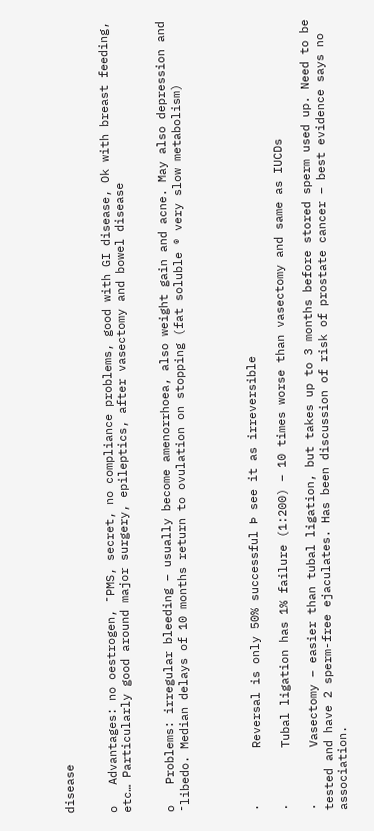disease


o   Advantages: no oestrogen, ¯PMS, secret, no compliance problems, good with GI disease, Ok with breast feeding, etc… Particularly good around major surgery, epileptics, after vasectomy and bowel disease


o   Problems: irregular bleeding – usually become amenorrhoea, also weight gain and acne. May also depression and ¯libedo. Median delays of 10 months return to ovulation on stopping (fat soluble ® very slow metabolism)




·        Reversal is only 50% successful Þ see it as irreversible

·        Tubal ligation has 1% failure (1:200) – 10 times worse than vasectomy and same as IUCDs

·        Vasectomy – easier than tubal ligation, but takes up to 3 months before stored sperm used up. Need to be tested and have 2 sperm-free ejaculates. Has been discussion of risk of prostate cancer – best evidence says no association.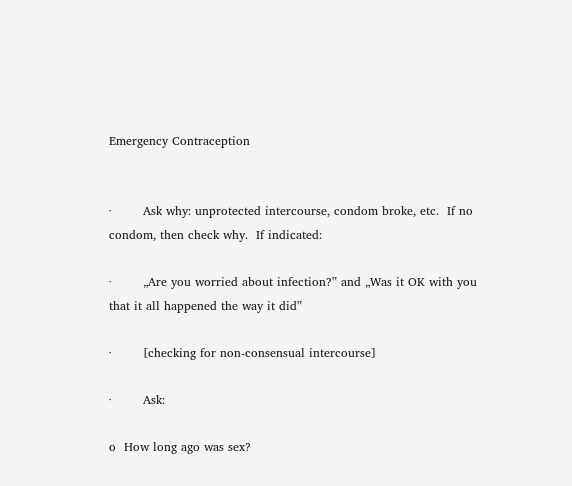Emergency Contraception


·        Ask why: unprotected intercourse, condom broke, etc.  If no condom, then check why.  If indicated:

·        „Are you worried about infection?‟ and „Was it OK with you that it all happened the way it did‟

·        [checking for non-consensual intercourse]

·        Ask:

o  How long ago was sex?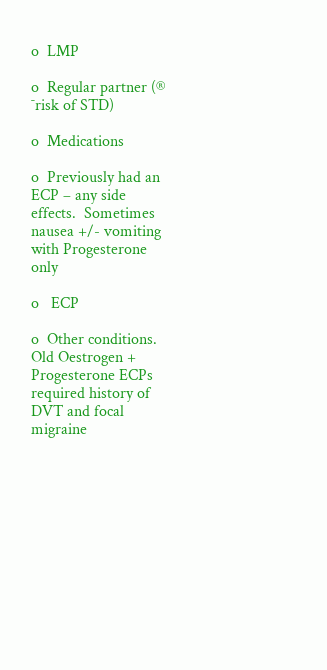o  LMP

o  Regular partner (® ¯risk of STD)

o  Medications

o  Previously had an ECP – any side effects.  Sometimes nausea +/- vomiting with Progesterone only

o   ECP

o  Other conditions. Old Oestrogen + Progesterone ECPs required history of DVT and focal migraine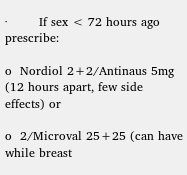·        If sex < 72 hours ago prescribe:

o  Nordiol 2+2/Antinaus 5mg (12 hours apart, few side effects) or

o  2/Microval 25+25 (can have while breast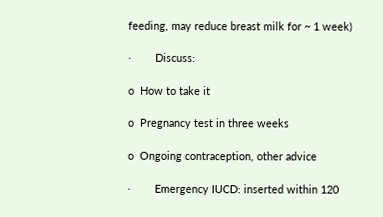feeding, may reduce breast milk for ~ 1 week)

·        Discuss:

o  How to take it

o  Pregnancy test in three weeks

o  Ongoing contraception, other advice

·        Emergency IUCD: inserted within 120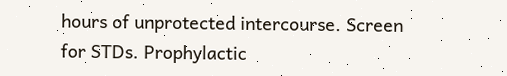hours of unprotected intercourse. Screen for STDs. Prophylactic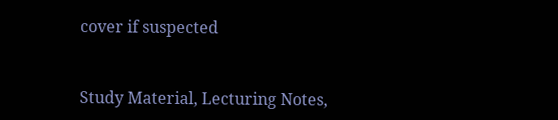cover if suspected


Study Material, Lecturing Notes,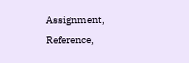Assignment, Reference,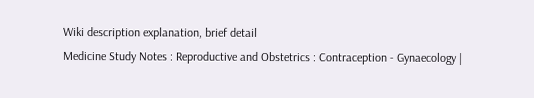Wiki description explanation, brief detail
Medicine Study Notes : Reproductive and Obstetrics : Contraception - Gynaecology |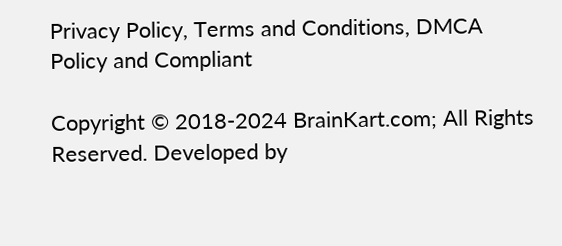Privacy Policy, Terms and Conditions, DMCA Policy and Compliant

Copyright © 2018-2024 BrainKart.com; All Rights Reserved. Developed by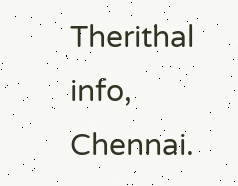Therithal info, Chennai.